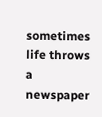sometimes life throws a newspaper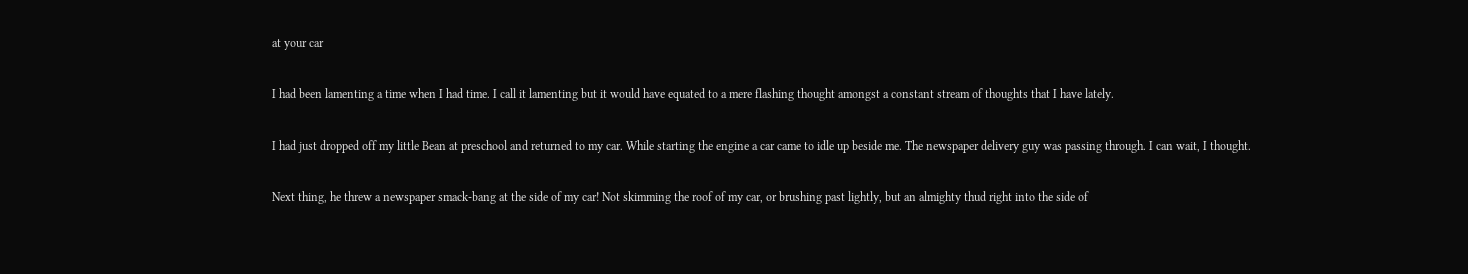at your car

I had been lamenting a time when I had time. I call it lamenting but it would have equated to a mere flashing thought amongst a constant stream of thoughts that I have lately.

I had just dropped off my little Bean at preschool and returned to my car. While starting the engine a car came to idle up beside me. The newspaper delivery guy was passing through. I can wait, I thought.

Next thing, he threw a newspaper smack-bang at the side of my car! Not skimming the roof of my car, or brushing past lightly, but an almighty thud right into the side of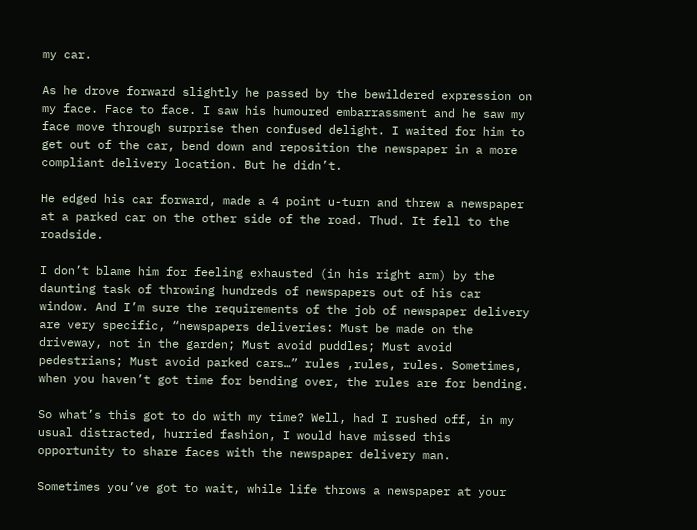my car.

As he drove forward slightly he passed by the bewildered expression on my face. Face to face. I saw his humoured embarrassment and he saw my face move through surprise then confused delight. I waited for him to get out of the car, bend down and reposition the newspaper in a more compliant delivery location. But he didn’t.

He edged his car forward, made a 4 point u-turn and threw a newspaper at a parked car on the other side of the road. Thud. It fell to the roadside.

I don’t blame him for feeling exhausted (in his right arm) by the daunting task of throwing hundreds of newspapers out of his car window. And I’m sure the requirements of the job of newspaper delivery are very specific, “newspapers deliveries: Must be made on the driveway, not in the garden; Must avoid puddles; Must avoid pedestrians; Must avoid parked cars…” rules ,rules, rules. Sometimes, when you haven’t got time for bending over, the rules are for bending.

So what’s this got to do with my time? Well, had I rushed off, in my usual distracted, hurried fashion, I would have missed this opportunity to share faces with the newspaper delivery man.

Sometimes you’ve got to wait, while life throws a newspaper at your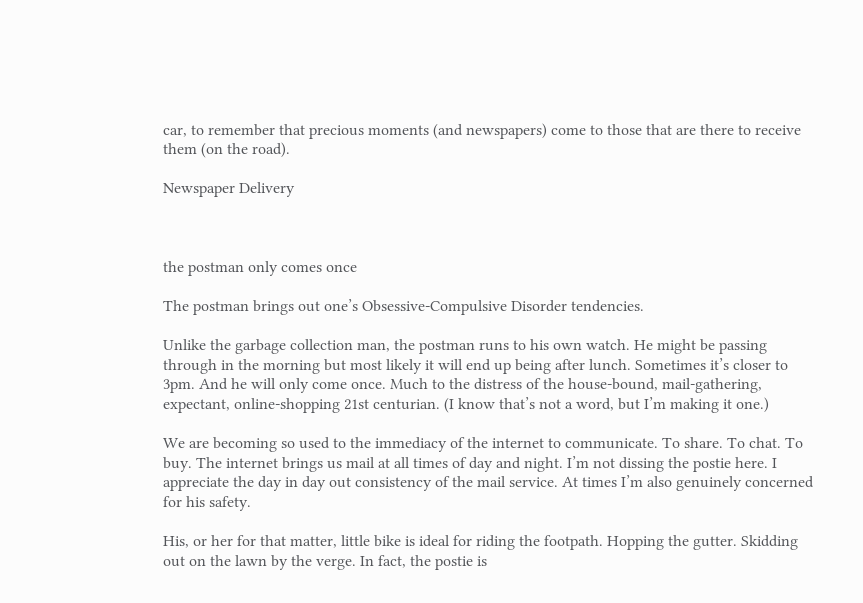car, to remember that precious moments (and newspapers) come to those that are there to receive them (on the road).

Newspaper Delivery



the postman only comes once

The postman brings out one’s Obsessive-Compulsive Disorder tendencies.

Unlike the garbage collection man, the postman runs to his own watch. He might be passing through in the morning but most likely it will end up being after lunch. Sometimes it’s closer to 3pm. And he will only come once. Much to the distress of the house-bound, mail-gathering, expectant, online-shopping 21st centurian. (I know that’s not a word, but I’m making it one.)

We are becoming so used to the immediacy of the internet to communicate. To share. To chat. To buy. The internet brings us mail at all times of day and night. I’m not dissing the postie here. I appreciate the day in day out consistency of the mail service. At times I’m also genuinely concerned for his safety.

His, or her for that matter, little bike is ideal for riding the footpath. Hopping the gutter. Skidding out on the lawn by the verge. In fact, the postie is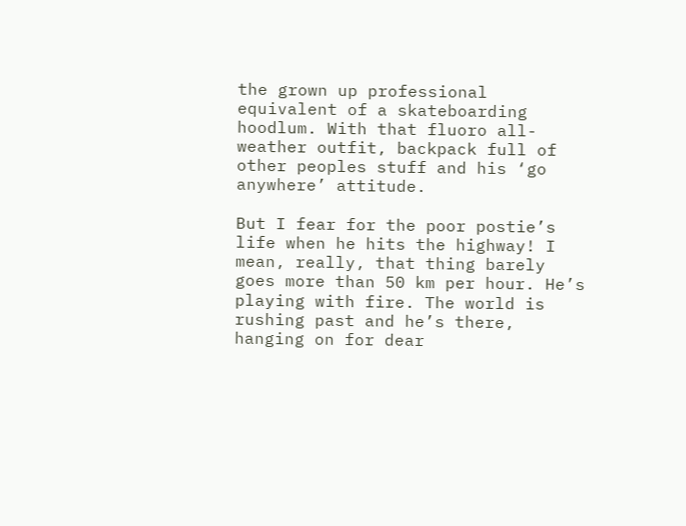the grown up professional equivalent of a skateboarding hoodlum. With that fluoro all-weather outfit, backpack full of other peoples stuff and his ‘go anywhere’ attitude.

But I fear for the poor postie’s life when he hits the highway! I mean, really, that thing barely goes more than 50 km per hour. He’s playing with fire. The world is rushing past and he’s there, hanging on for dear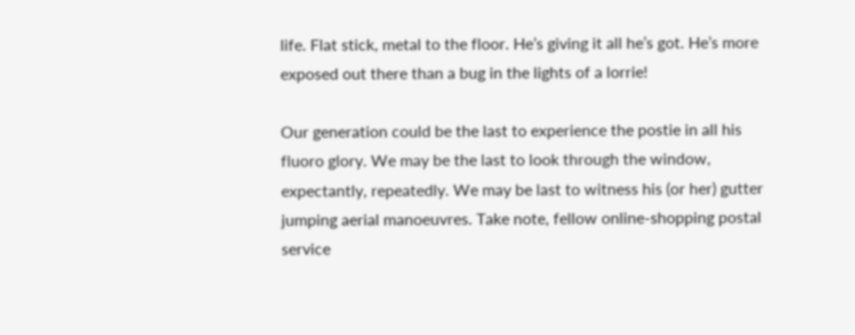life. Flat stick, metal to the floor. He’s giving it all he’s got. He’s more exposed out there than a bug in the lights of a lorrie!

Our generation could be the last to experience the postie in all his fluoro glory. We may be the last to look through the window, expectantly, repeatedly. We may be last to witness his (or her) gutter jumping aerial manoeuvres. Take note, fellow online-shopping postal service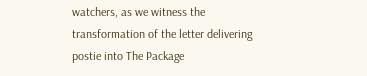watchers, as we witness the transformation of the letter delivering postie into The Package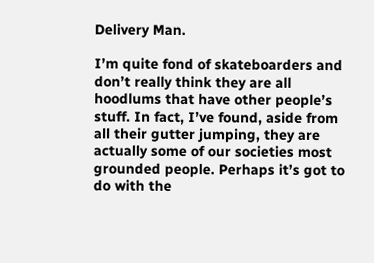Delivery Man.

I’m quite fond of skateboarders and don’t really think they are all hoodlums that have other people’s stuff. In fact, I’ve found, aside from all their gutter jumping, they are actually some of our societies most grounded people. Perhaps it’s got to do with the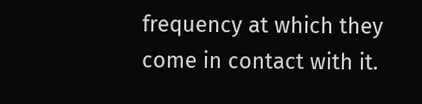frequency at which they come in contact with it.